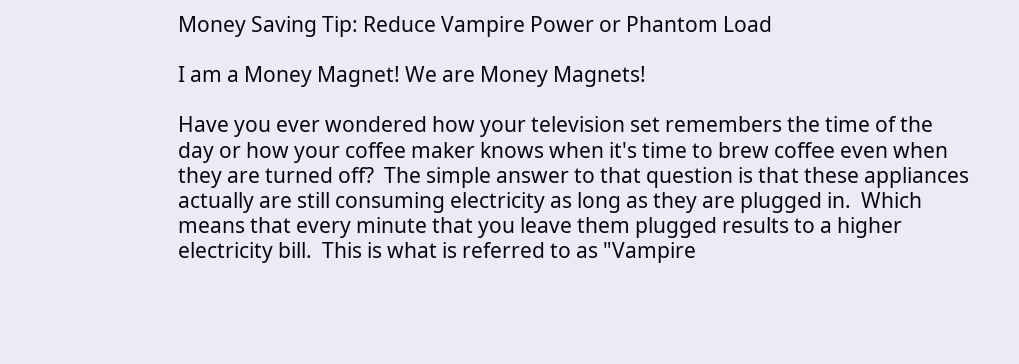Money Saving Tip: Reduce Vampire Power or Phantom Load

I am a Money Magnet! We are Money Magnets!

Have you ever wondered how your television set remembers the time of the day or how your coffee maker knows when it's time to brew coffee even when they are turned off?  The simple answer to that question is that these appliances actually are still consuming electricity as long as they are plugged in.  Which means that every minute that you leave them plugged results to a higher electricity bill.  This is what is referred to as "Vampire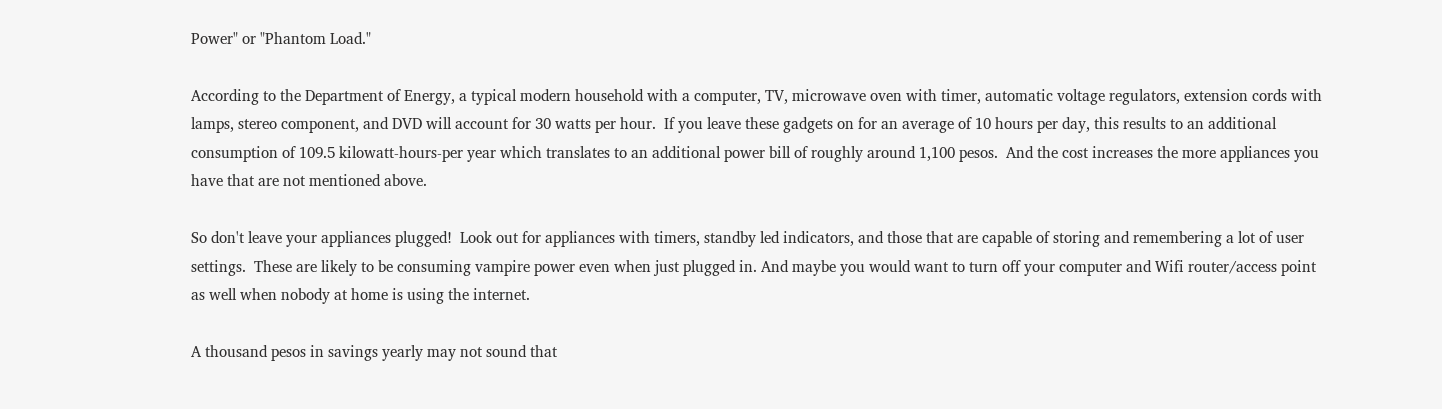Power" or "Phantom Load."

According to the Department of Energy, a typical modern household with a computer, TV, microwave oven with timer, automatic voltage regulators, extension cords with lamps, stereo component, and DVD will account for 30 watts per hour.  If you leave these gadgets on for an average of 10 hours per day, this results to an additional consumption of 109.5 kilowatt-hours-per year which translates to an additional power bill of roughly around 1,100 pesos.  And the cost increases the more appliances you have that are not mentioned above.

So don't leave your appliances plugged!  Look out for appliances with timers, standby led indicators, and those that are capable of storing and remembering a lot of user settings.  These are likely to be consuming vampire power even when just plugged in. And maybe you would want to turn off your computer and Wifi router/access point as well when nobody at home is using the internet.

A thousand pesos in savings yearly may not sound that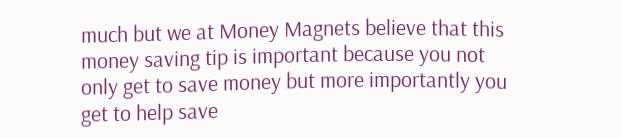much but we at Money Magnets believe that this money saving tip is important because you not only get to save money but more importantly you get to help save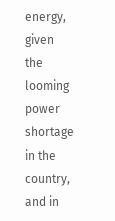energy, given the looming power shortage in the country, and in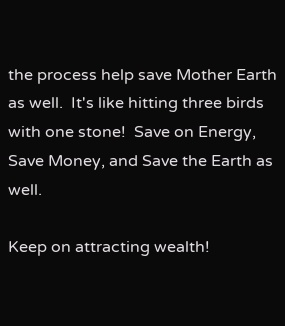the process help save Mother Earth as well.  It's like hitting three birds with one stone!  Save on Energy, Save Money, and Save the Earth as well.

Keep on attracting wealth!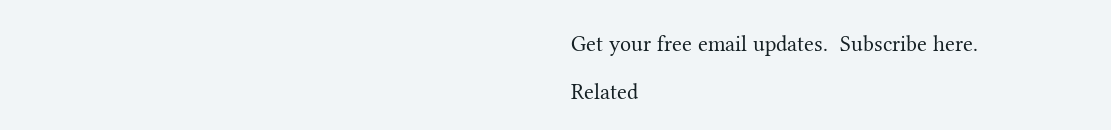Get your free email updates.  Subscribe here.

Related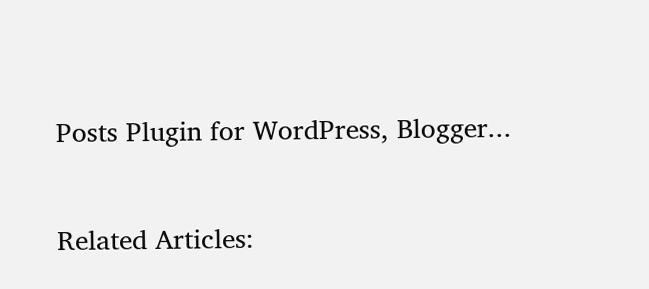Posts Plugin for WordPress, Blogger...

Related Articles: